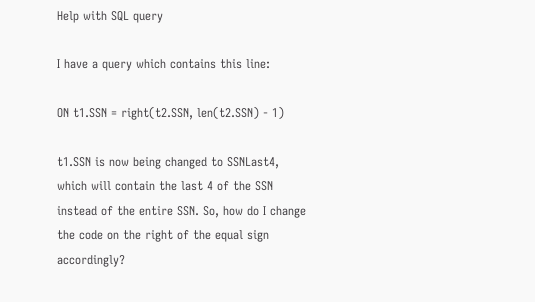Help with SQL query

I have a query which contains this line:

ON t1.SSN = right(t2.SSN, len(t2.SSN) - 1)

t1.SSN is now being changed to SSNLast4, which will contain the last 4 of the SSN instead of the entire SSN. So, how do I change the code on the right of the equal sign accordingly?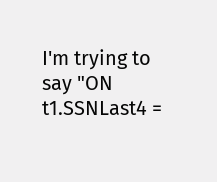I'm trying to say "ON t1.SSNLast4 =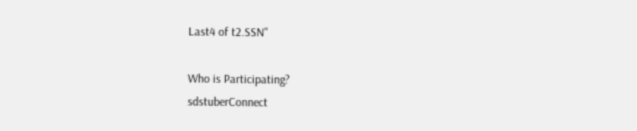Last4 of t2.SSN"

Who is Participating?
sdstuberConnect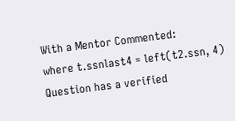With a Mentor Commented:
where t.ssnlast4 = left(t2.ssn, 4)
Question has a verified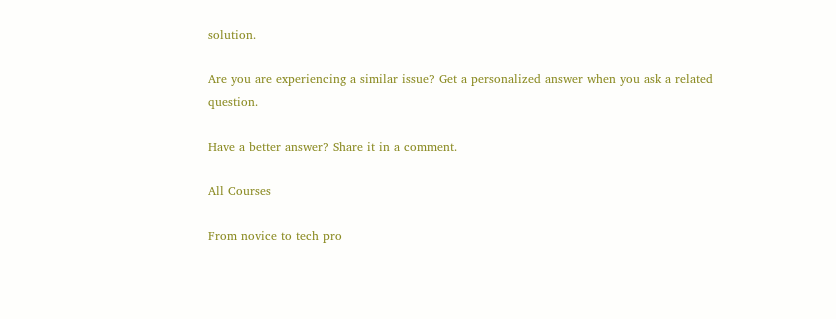solution.

Are you are experiencing a similar issue? Get a personalized answer when you ask a related question.

Have a better answer? Share it in a comment.

All Courses

From novice to tech pro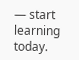— start learning today.